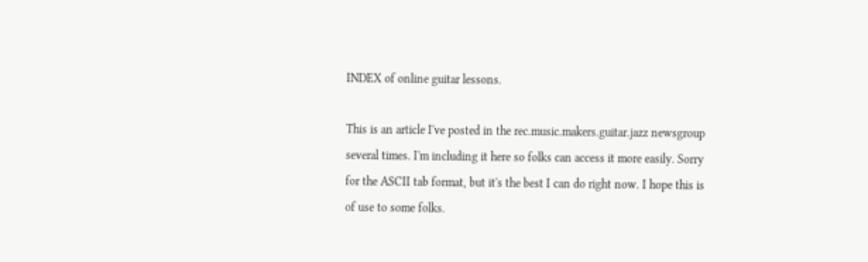INDEX of online guitar lessons.

This is an article I've posted in the rec.music.makers.guitar.jazz newsgroup several times. I'm including it here so folks can access it more easily. Sorry for the ASCII tab format, but it's the best I can do right now. I hope this is of use to some folks.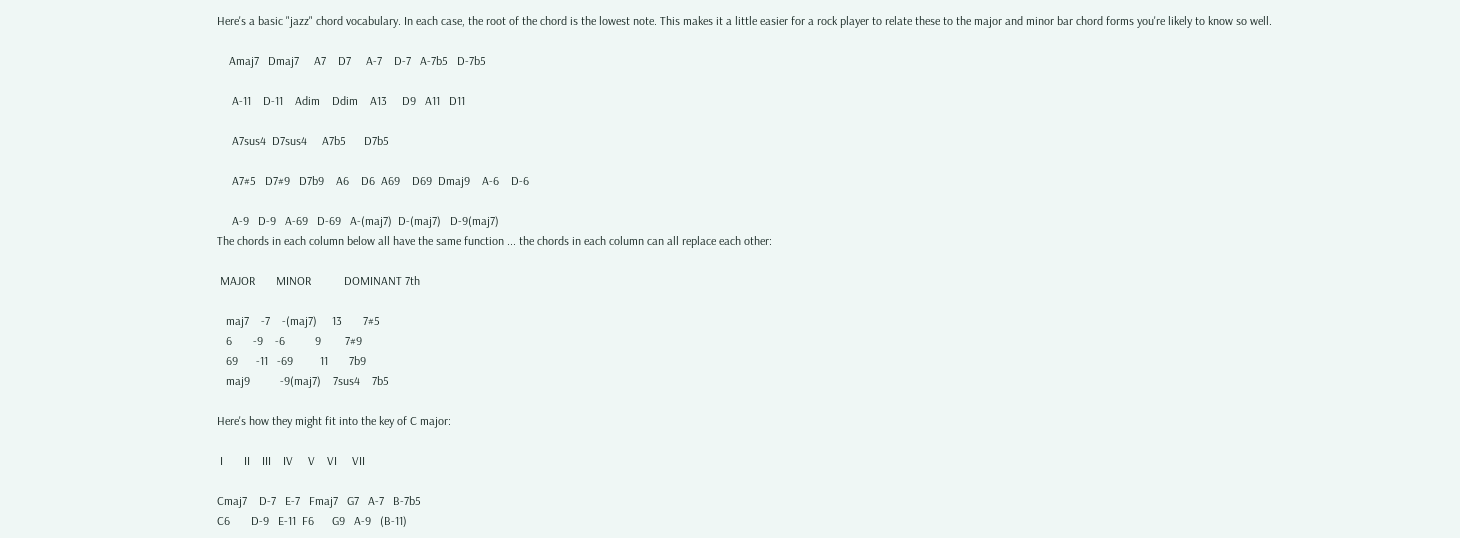Here's a basic "jazz" chord vocabulary. In each case, the root of the chord is the lowest note. This makes it a little easier for a rock player to relate these to the major and minor bar chord forms you're likely to know so well.

    Amaj7   Dmaj7     A7    D7     A-7    D-7   A-7b5   D-7b5

     A-11    D-11    Adim    Ddim    A13     D9   A11   D11

     A7sus4  D7sus4     A7b5      D7b5

     A7#5   D7#9   D7b9    A6    D6  A69    D69  Dmaj9    A-6    D-6

     A-9   D-9   A-69   D-69   A-(maj7)  D-(maj7)   D-9(maj7)
The chords in each column below all have the same function ... the chords in each column can all replace each other:

 MAJOR       MINOR           DOMINANT 7th

   maj7    -7    -(maj7)     13       7#5
   6       -9    -6          9        7#9
   69      -11   -69         11       7b9
   maj9          -9(maj7)    7sus4    7b5

Here's how they might fit into the key of C major:

 I       II    III    IV     V    VI     VII

Cmaj7    D-7   E-7   Fmaj7   G7   A-7   B-7b5
C6       D-9   E-11  F6      G9   A-9   (B-11)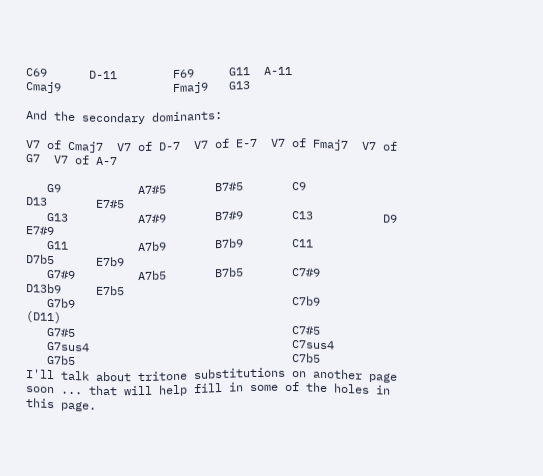C69      D-11        F69     G11  A-11
Cmaj9                Fmaj9   G13

And the secondary dominants:

V7 of Cmaj7  V7 of D-7  V7 of E-7  V7 of Fmaj7  V7 of G7  V7 of A-7

   G9           A7#5       B7#5       C9           D13       E7#5
   G13          A7#9       B7#9       C13          D9        E7#9
   G11          A7b9       B7b9       C11          D7b5      E7b9
   G7#9         A7b5       B7b5       C7#9         D13b9     E7b5
   G7b9                               C7b9         (D11)
   G7#5                               C7#5
   G7sus4                             C7sus4
   G7b5                               C7b5
I'll talk about tritone substitutions on another page soon ... that will help fill in some of the holes in this page.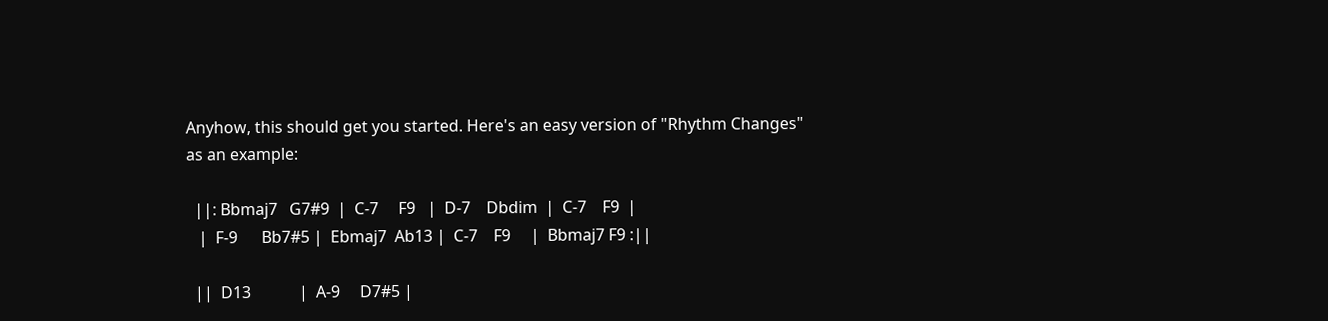Anyhow, this should get you started. Here's an easy version of "Rhythm Changes" as an example:

  ||: Bbmaj7   G7#9  |  C-7     F9   |  D-7    Dbdim  |  C-7    F9  |
   |  F-9      Bb7#5 |  Ebmaj7  Ab13 |  C-7    F9     |  Bbmaj7 F9 :||

  ||  D13            |  A-9     D7#5 |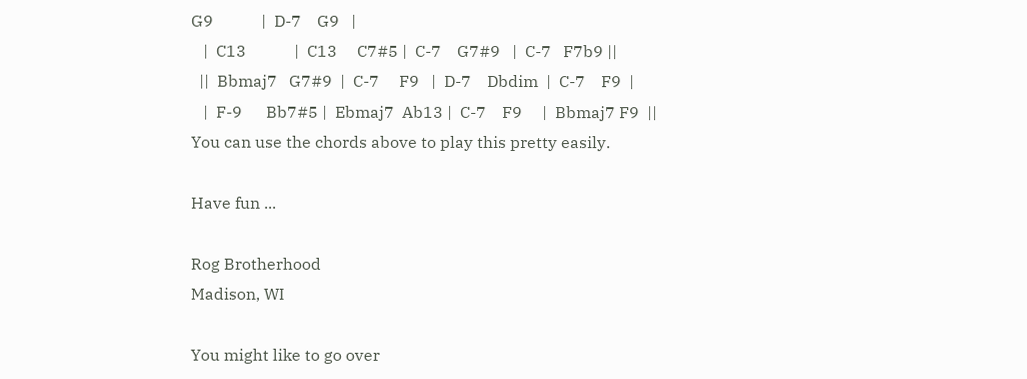G9            |  D-7    G9   |
   |  C13            |  C13     C7#5 |  C-7    G7#9   |  C-7   F7b9 ||
  ||  Bbmaj7   G7#9  |  C-7     F9   |  D-7    Dbdim  |  C-7    F9  |
   |  F-9      Bb7#5 |  Ebmaj7  Ab13 |  C-7    F9     |  Bbmaj7 F9  ||
You can use the chords above to play this pretty easily.

Have fun ...

Rog Brotherhood
Madison, WI

You might like to go over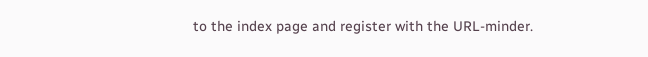to the index page and register with the URL-minder.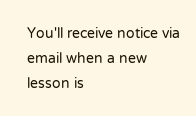You'll receive notice via email when a new lesson is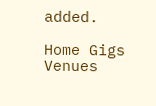added.

Home Gigs Venues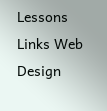Lessons Links Web Design